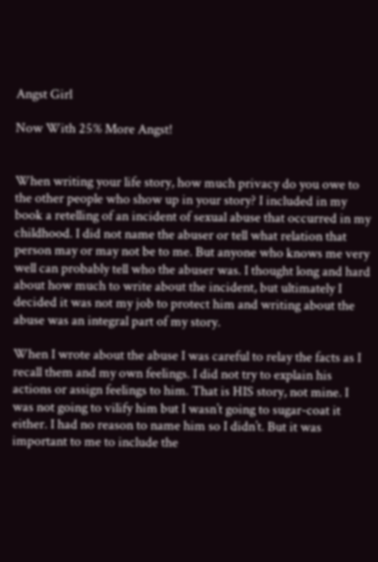Angst Girl

Now With 25% More Angst!


When writing your life story, how much privacy do you owe to the other people who show up in your story? I included in my book a retelling of an incident of sexual abuse that occurred in my childhood. I did not name the abuser or tell what relation that person may or may not be to me. But anyone who knows me very well can probably tell who the abuser was. I thought long and hard about how much to write about the incident, but ultimately I decided it was not my job to protect him and writing about the abuse was an integral part of my story.

When I wrote about the abuse I was careful to relay the facts as I recall them and my own feelings. I did not try to explain his actions or assign feelings to him. That is HIS story, not mine. I was not going to vilify him but I wasn’t going to sugar-coat it either. I had no reason to name him so I didn’t. But it was important to me to include the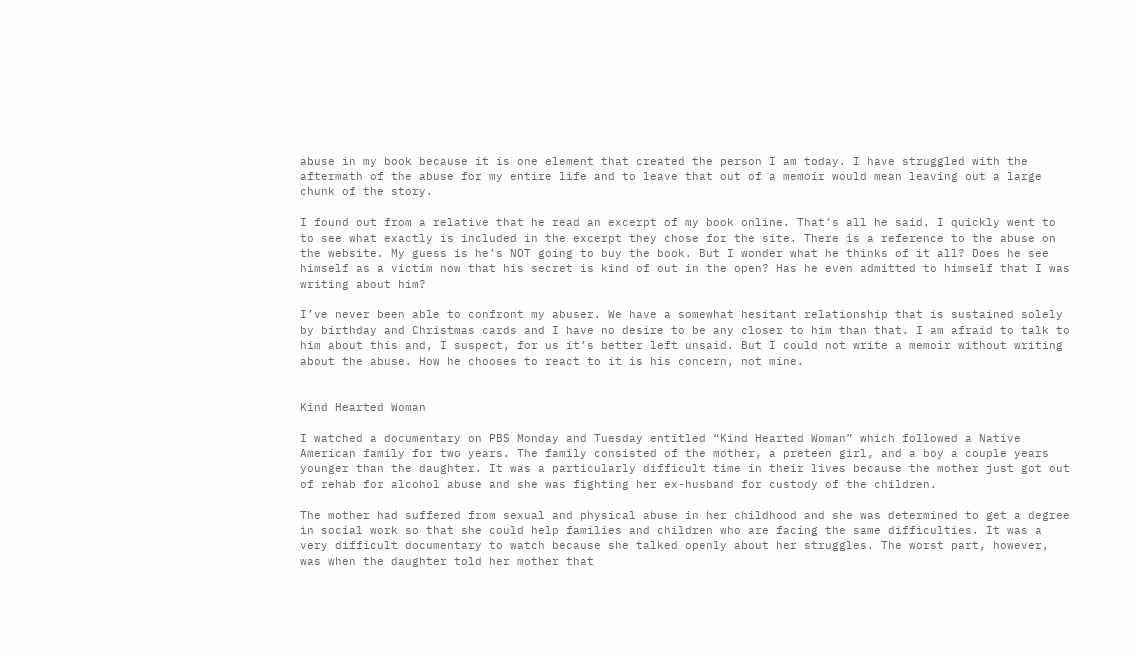abuse in my book because it is one element that created the person I am today. I have struggled with the aftermath of the abuse for my entire life and to leave that out of a memoir would mean leaving out a large chunk of the story.

I found out from a relative that he read an excerpt of my book online. That’s all he said. I quickly went to to see what exactly is included in the excerpt they chose for the site. There is a reference to the abuse on the website. My guess is he’s NOT going to buy the book. But I wonder what he thinks of it all? Does he see himself as a victim now that his secret is kind of out in the open? Has he even admitted to himself that I was writing about him?

I’ve never been able to confront my abuser. We have a somewhat hesitant relationship that is sustained solely by birthday and Christmas cards and I have no desire to be any closer to him than that. I am afraid to talk to him about this and, I suspect, for us it’s better left unsaid. But I could not write a memoir without writing about the abuse. How he chooses to react to it is his concern, not mine.


Kind Hearted Woman

I watched a documentary on PBS Monday and Tuesday entitled “Kind Hearted Woman” which followed a Native American family for two years. The family consisted of the mother, a preteen girl, and a boy a couple years younger than the daughter. It was a particularly difficult time in their lives because the mother just got out of rehab for alcohol abuse and she was fighting her ex-husband for custody of the children.

The mother had suffered from sexual and physical abuse in her childhood and she was determined to get a degree in social work so that she could help families and children who are facing the same difficulties. It was a very difficult documentary to watch because she talked openly about her struggles. The worst part, however, was when the daughter told her mother that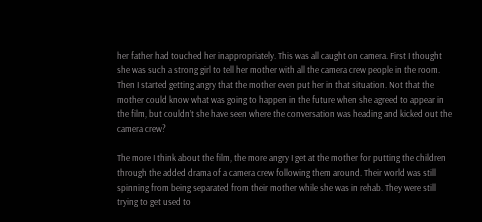her father had touched her inappropriately. This was all caught on camera. First I thought she was such a strong girl to tell her mother with all the camera crew people in the room. Then I started getting angry that the mother even put her in that situation. Not that the mother could know what was going to happen in the future when she agreed to appear in the film, but couldn’t she have seen where the conversation was heading and kicked out the camera crew?

The more I think about the film, the more angry I get at the mother for putting the children through the added drama of a camera crew following them around. Their world was still spinning from being separated from their mother while she was in rehab. They were still trying to get used to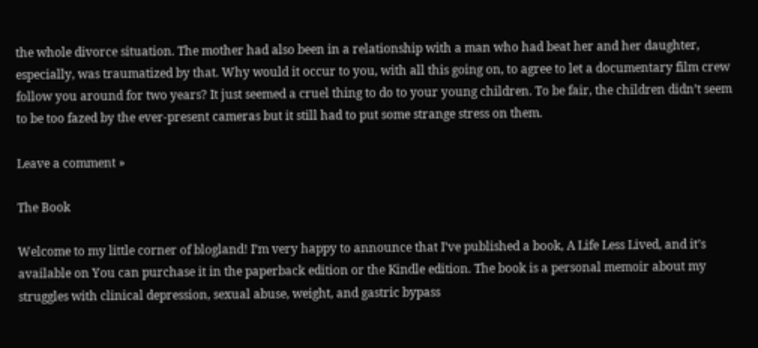the whole divorce situation. The mother had also been in a relationship with a man who had beat her and her daughter, especially, was traumatized by that. Why would it occur to you, with all this going on, to agree to let a documentary film crew follow you around for two years? It just seemed a cruel thing to do to your young children. To be fair, the children didn’t seem to be too fazed by the ever-present cameras but it still had to put some strange stress on them.

Leave a comment »

The Book

Welcome to my little corner of blogland! I’m very happy to announce that I’ve published a book, A Life Less Lived, and it’s available on You can purchase it in the paperback edition or the Kindle edition. The book is a personal memoir about my struggles with clinical depression, sexual abuse, weight, and gastric bypass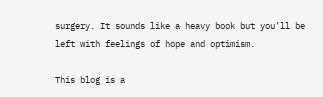surgery. It sounds like a heavy book but you’ll be left with feelings of hope and optimism.

This blog is a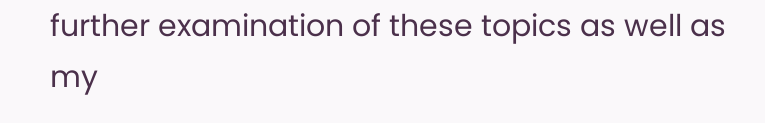further examination of these topics as well as my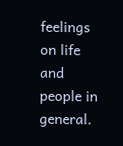feelings on life and people in general.